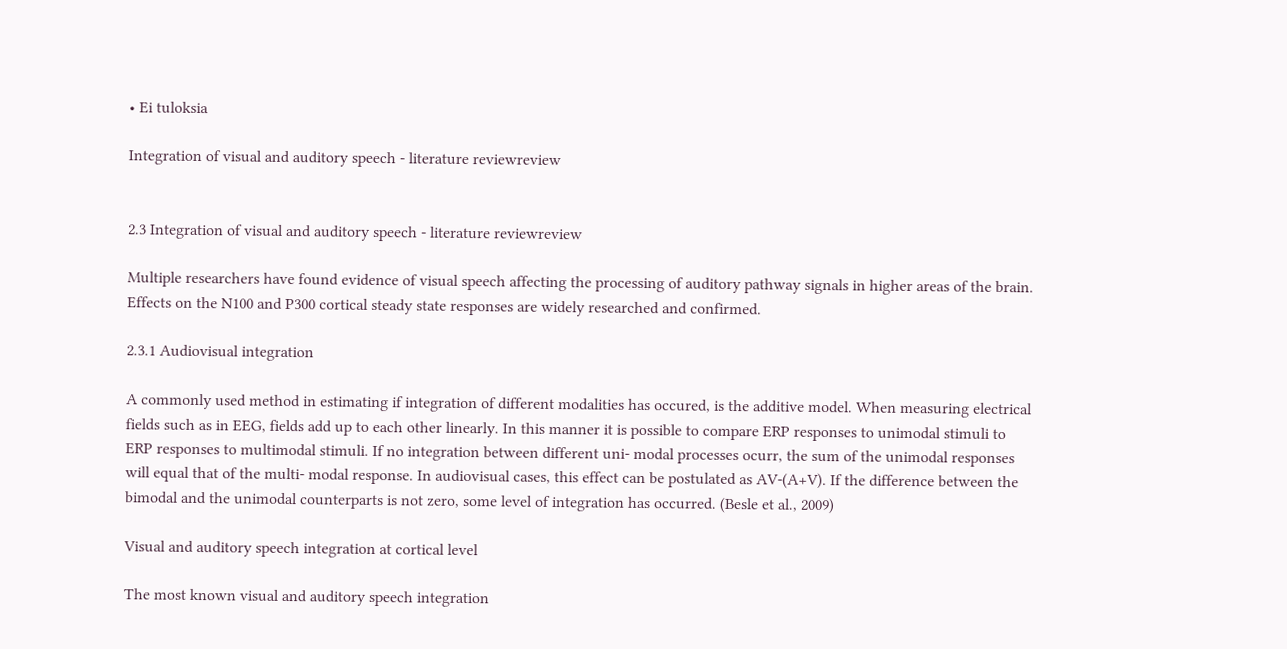• Ei tuloksia

Integration of visual and auditory speech - literature reviewreview


2.3 Integration of visual and auditory speech - literature reviewreview

Multiple researchers have found evidence of visual speech affecting the processing of auditory pathway signals in higher areas of the brain. Effects on the N100 and P300 cortical steady state responses are widely researched and confirmed.

2.3.1 Audiovisual integration

A commonly used method in estimating if integration of different modalities has occured, is the additive model. When measuring electrical fields such as in EEG, fields add up to each other linearly. In this manner it is possible to compare ERP responses to unimodal stimuli to ERP responses to multimodal stimuli. If no integration between different uni- modal processes ocurr, the sum of the unimodal responses will equal that of the multi- modal response. In audiovisual cases, this effect can be postulated as AV-(A+V). If the difference between the bimodal and the unimodal counterparts is not zero, some level of integration has occurred. (Besle et al., 2009)

Visual and auditory speech integration at cortical level

The most known visual and auditory speech integration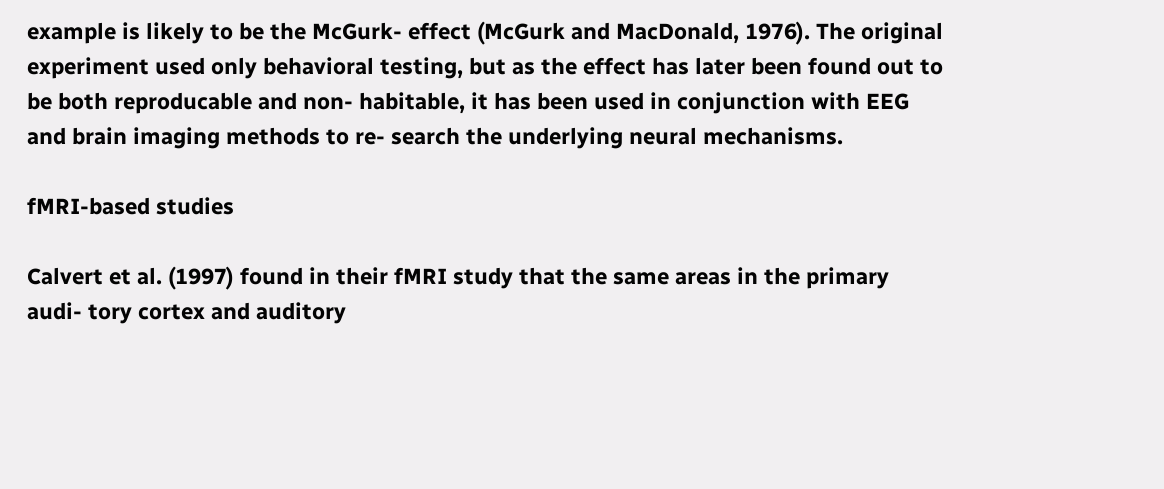example is likely to be the McGurk- effect (McGurk and MacDonald, 1976). The original experiment used only behavioral testing, but as the effect has later been found out to be both reproducable and non- habitable, it has been used in conjunction with EEG and brain imaging methods to re- search the underlying neural mechanisms.

fMRI-based studies

Calvert et al. (1997) found in their fMRI study that the same areas in the primary audi- tory cortex and auditory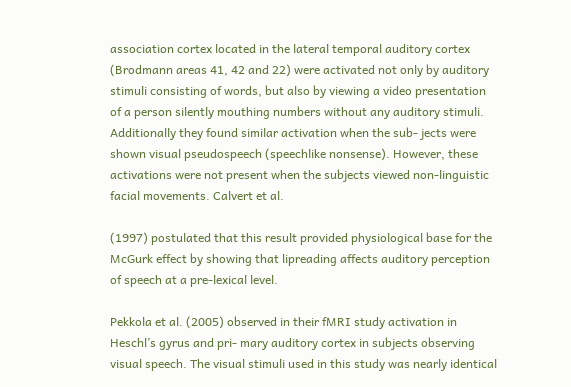association cortex located in the lateral temporal auditory cortex (Brodmann areas 41, 42 and 22) were activated not only by auditory stimuli consisting of words, but also by viewing a video presentation of a person silently mouthing numbers without any auditory stimuli. Additionally they found similar activation when the sub- jects were shown visual pseudospeech (speechlike nonsense). However, these activations were not present when the subjects viewed non-linguistic facial movements. Calvert et al.

(1997) postulated that this result provided physiological base for the McGurk effect by showing that lipreading affects auditory perception of speech at a pre-lexical level.

Pekkola et al. (2005) observed in their fMRI study activation in Heschl’s gyrus and pri- mary auditory cortex in subjects observing visual speech. The visual stimuli used in this study was nearly identical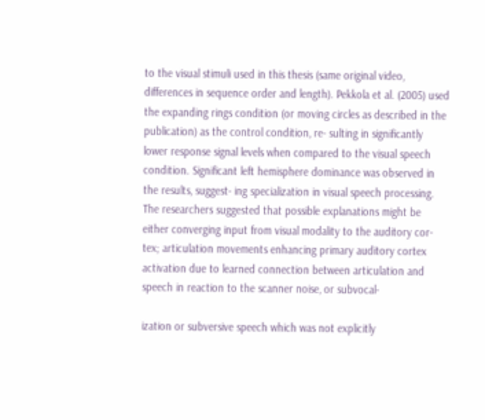to the visual stimuli used in this thesis (same original video, differences in sequence order and length). Pekkola et al. (2005) used the expanding rings condition (or moving circles as described in the publication) as the control condition, re- sulting in significantly lower response signal levels when compared to the visual speech condition. Significant left hemisphere dominance was observed in the results, suggest- ing specialization in visual speech processing. The researchers suggested that possible explanations might be either converging input from visual modality to the auditory cor- tex; articulation movements enhancing primary auditory cortex activation due to learned connection between articulation and speech in reaction to the scanner noise, or subvocal-

ization or subversive speech which was not explicitly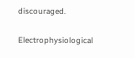discouraged.

Electrophysiological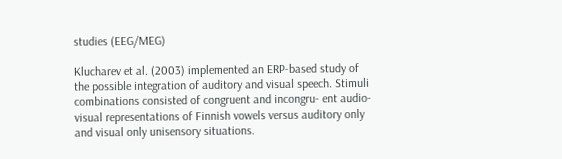studies (EEG/MEG)

Klucharev et al. (2003) implemented an ERP-based study of the possible integration of auditory and visual speech. Stimuli combinations consisted of congruent and incongru- ent audio-visual representations of Finnish vowels versus auditory only and visual only unisensory situations.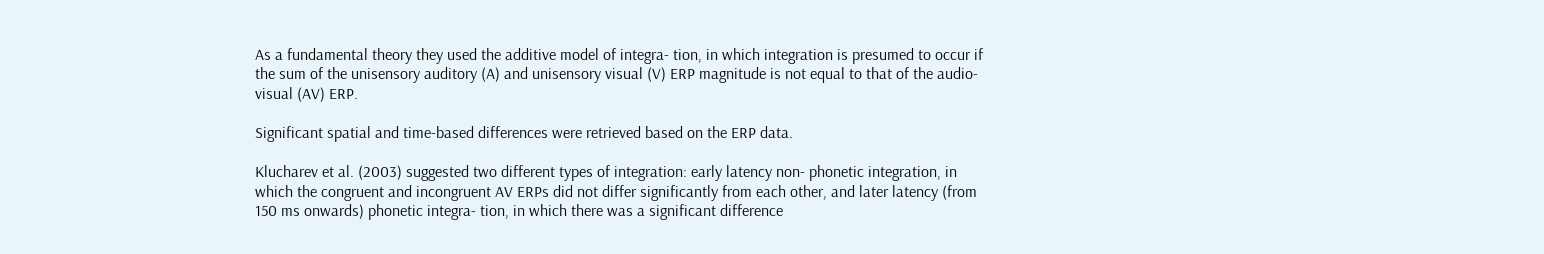As a fundamental theory they used the additive model of integra- tion, in which integration is presumed to occur if the sum of the unisensory auditory (A) and unisensory visual (V) ERP magnitude is not equal to that of the audio-visual (AV) ERP.

Significant spatial and time-based differences were retrieved based on the ERP data.

Klucharev et al. (2003) suggested two different types of integration: early latency non- phonetic integration, in which the congruent and incongruent AV ERPs did not differ significantly from each other, and later latency (from 150 ms onwards) phonetic integra- tion, in which there was a significant difference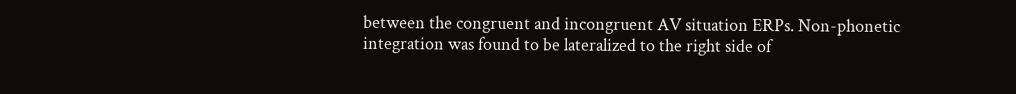between the congruent and incongruent AV situation ERPs. Non-phonetic integration was found to be lateralized to the right side of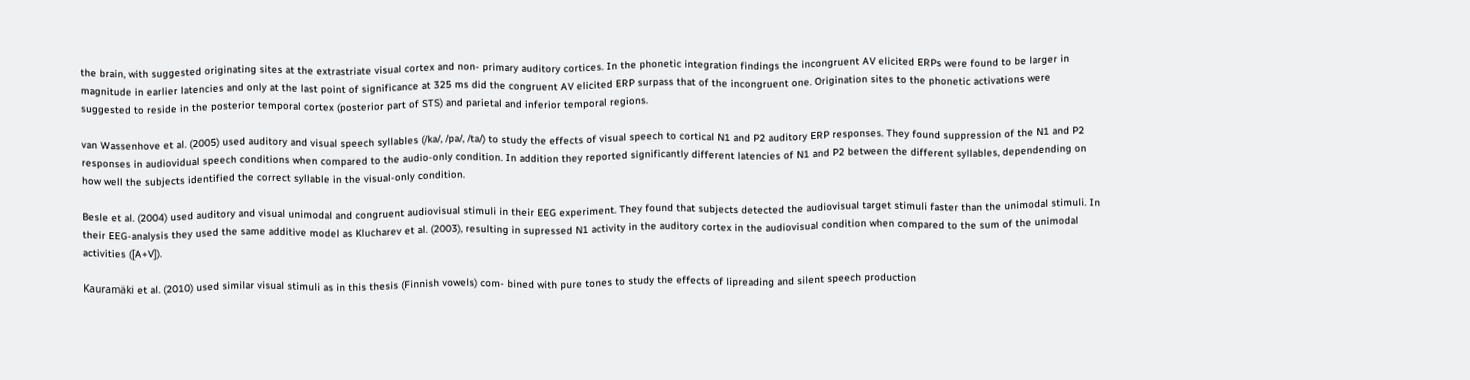the brain, with suggested originating sites at the extrastriate visual cortex and non- primary auditory cortices. In the phonetic integration findings the incongruent AV elicited ERPs were found to be larger in magnitude in earlier latencies and only at the last point of significance at 325 ms did the congruent AV elicited ERP surpass that of the incongruent one. Origination sites to the phonetic activations were suggested to reside in the posterior temporal cortex (posterior part of STS) and parietal and inferior temporal regions.

van Wassenhove et al. (2005) used auditory and visual speech syllables (/ka/, /pa/, /ta/) to study the effects of visual speech to cortical N1 and P2 auditory ERP responses. They found suppression of the N1 and P2 responses in audiovidual speech conditions when compared to the audio-only condition. In addition they reported significantly different latencies of N1 and P2 between the different syllables, dependending on how well the subjects identified the correct syllable in the visual-only condition.

Besle et al. (2004) used auditory and visual unimodal and congruent audiovisual stimuli in their EEG experiment. They found that subjects detected the audiovisual target stimuli faster than the unimodal stimuli. In their EEG-analysis they used the same additive model as Klucharev et al. (2003), resulting in supressed N1 activity in the auditory cortex in the audiovisual condition when compared to the sum of the unimodal activities ([A+V]).

Kauramäki et al. (2010) used similar visual stimuli as in this thesis (Finnish vowels) com- bined with pure tones to study the effects of lipreading and silent speech production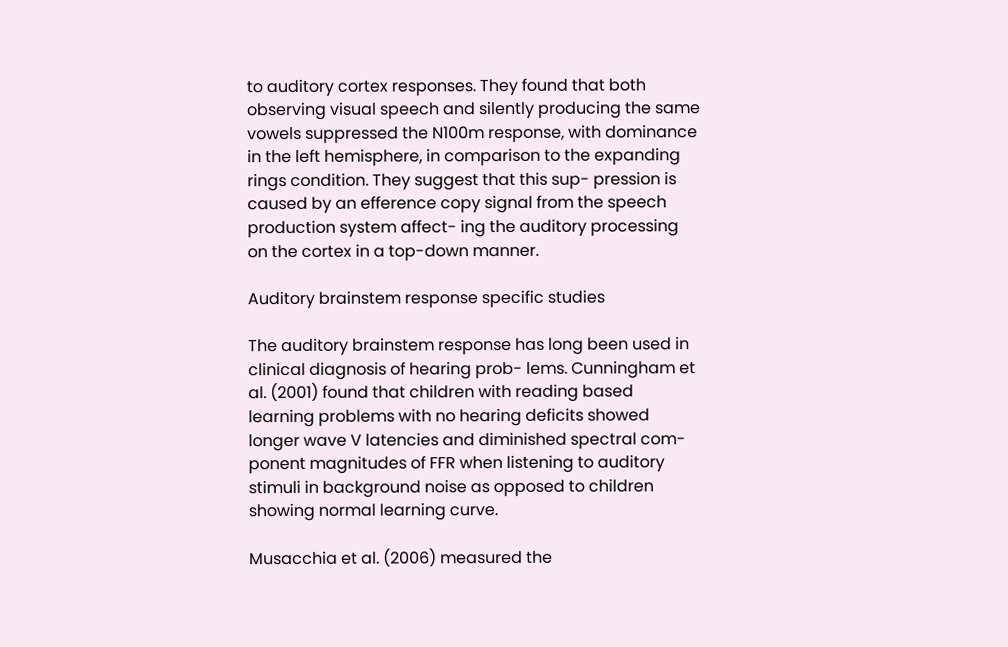to auditory cortex responses. They found that both observing visual speech and silently producing the same vowels suppressed the N100m response, with dominance in the left hemisphere, in comparison to the expanding rings condition. They suggest that this sup- pression is caused by an efference copy signal from the speech production system affect- ing the auditory processing on the cortex in a top-down manner.

Auditory brainstem response specific studies

The auditory brainstem response has long been used in clinical diagnosis of hearing prob- lems. Cunningham et al. (2001) found that children with reading based learning problems with no hearing deficits showed longer wave V latencies and diminished spectral com- ponent magnitudes of FFR when listening to auditory stimuli in background noise as opposed to children showing normal learning curve.

Musacchia et al. (2006) measured the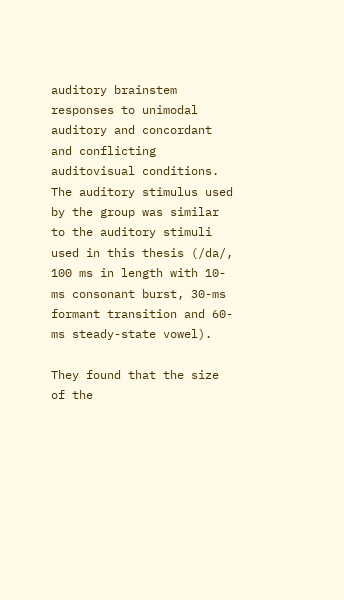auditory brainstem responses to unimodal auditory and concordant and conflicting auditovisual conditions. The auditory stimulus used by the group was similar to the auditory stimuli used in this thesis (/da/, 100 ms in length with 10-ms consonant burst, 30-ms formant transition and 60-ms steady-state vowel).

They found that the size of the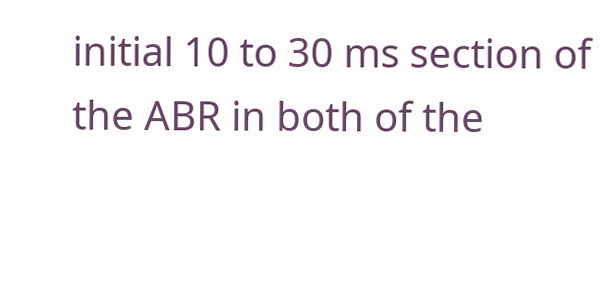initial 10 to 30 ms section of the ABR in both of the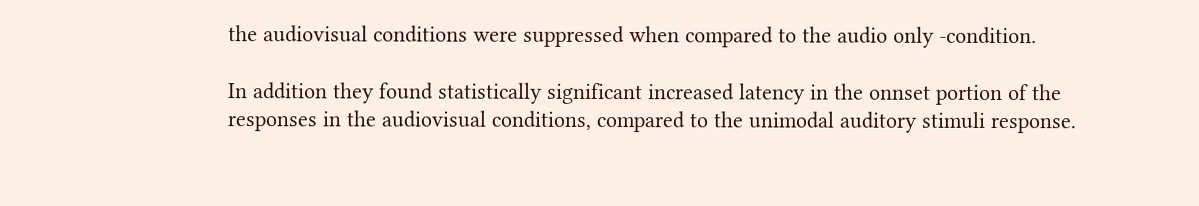the audiovisual conditions were suppressed when compared to the audio only -condition.

In addition they found statistically significant increased latency in the onnset portion of the responses in the audiovisual conditions, compared to the unimodal auditory stimuli response.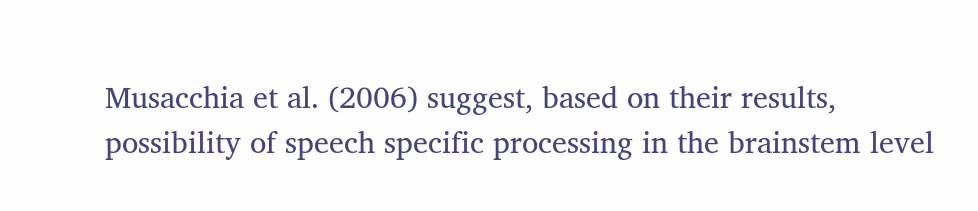Musacchia et al. (2006) suggest, based on their results, possibility of speech specific processing in the brainstem level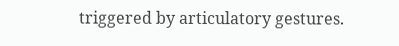triggered by articulatory gestures.